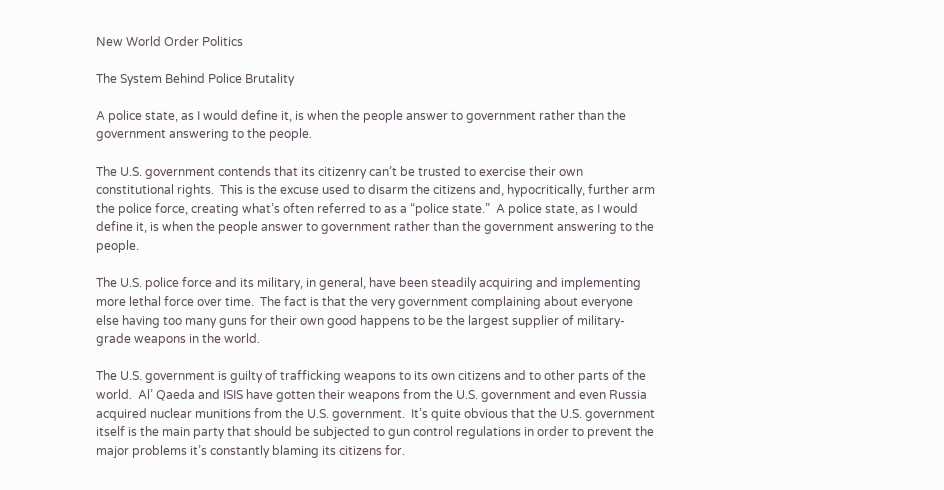New World Order Politics

The System Behind Police Brutality

A police state, as I would define it, is when the people answer to government rather than the government answering to the people.

The U.S. government contends that its citizenry can’t be trusted to exercise their own constitutional rights.  This is the excuse used to disarm the citizens and, hypocritically, further arm the police force, creating what’s often referred to as a “police state.”  A police state, as I would define it, is when the people answer to government rather than the government answering to the people.

The U.S. police force and its military, in general, have been steadily acquiring and implementing more lethal force over time.  The fact is that the very government complaining about everyone else having too many guns for their own good happens to be the largest supplier of military-grade weapons in the world.

The U.S. government is guilty of trafficking weapons to its own citizens and to other parts of the world.  Al’ Qaeda and ISIS have gotten their weapons from the U.S. government and even Russia acquired nuclear munitions from the U.S. government.  It’s quite obvious that the U.S. government itself is the main party that should be subjected to gun control regulations in order to prevent the major problems it’s constantly blaming its citizens for.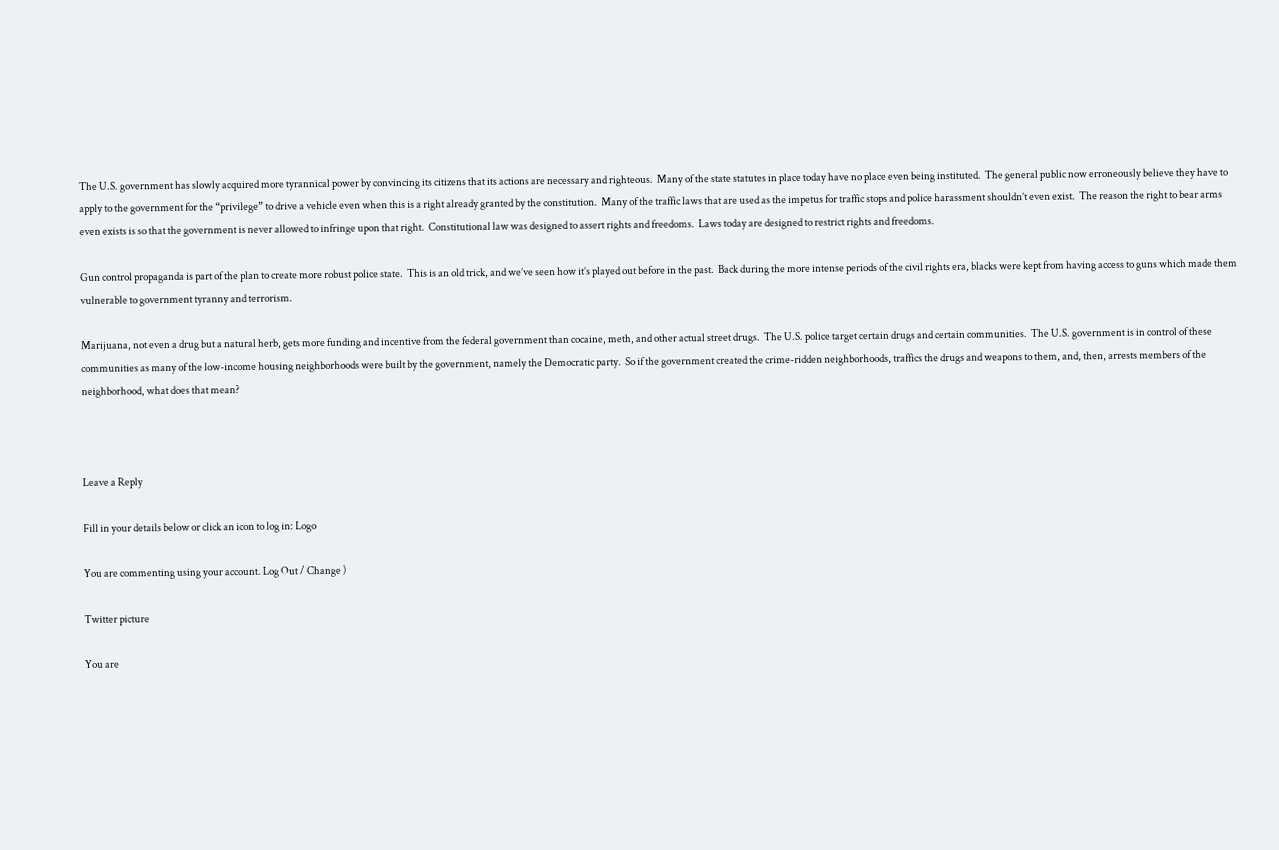The U.S. government has slowly acquired more tyrannical power by convincing its citizens that its actions are necessary and righteous.  Many of the state statutes in place today have no place even being instituted.  The general public now erroneously believe they have to apply to the government for the “privilege” to drive a vehicle even when this is a right already granted by the constitution.  Many of the traffic laws that are used as the impetus for traffic stops and police harassment shouldn’t even exist.  The reason the right to bear arms even exists is so that the government is never allowed to infringe upon that right.  Constitutional law was designed to assert rights and freedoms.  Laws today are designed to restrict rights and freedoms.

Gun control propaganda is part of the plan to create more robust police state.  This is an old trick, and we’ve seen how it’s played out before in the past.  Back during the more intense periods of the civil rights era, blacks were kept from having access to guns which made them vulnerable to government tyranny and terrorism.

Marijuana, not even a drug but a natural herb, gets more funding and incentive from the federal government than cocaine, meth, and other actual street drugs.  The U.S. police target certain drugs and certain communities.  The U.S. government is in control of these communities as many of the low-income housing neighborhoods were built by the government, namely the Democratic party.  So if the government created the crime-ridden neighborhoods, traffics the drugs and weapons to them, and, then, arrests members of the neighborhood, what does that mean?



Leave a Reply

Fill in your details below or click an icon to log in: Logo

You are commenting using your account. Log Out / Change )

Twitter picture

You are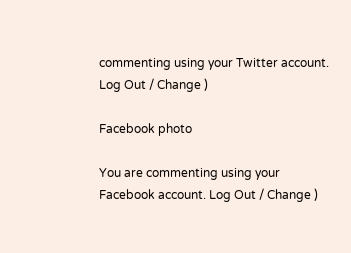commenting using your Twitter account. Log Out / Change )

Facebook photo

You are commenting using your Facebook account. Log Out / Change )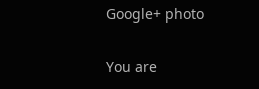Google+ photo

You are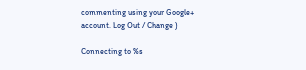commenting using your Google+ account. Log Out / Change )

Connecting to %s